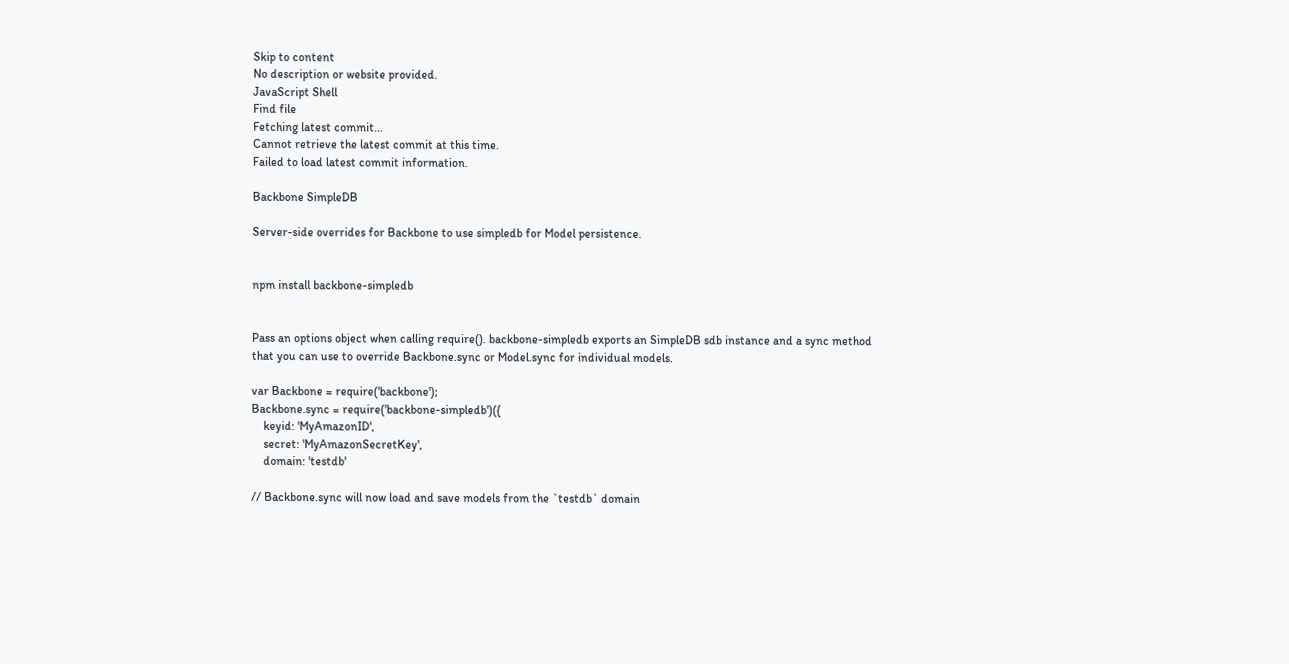Skip to content
No description or website provided.
JavaScript Shell
Find file
Fetching latest commit…
Cannot retrieve the latest commit at this time.
Failed to load latest commit information.

Backbone SimpleDB

Server-side overrides for Backbone to use simpledb for Model persistence.


npm install backbone-simpledb


Pass an options object when calling require(). backbone-simpledb exports an SimpleDB sdb instance and a sync method that you can use to override Backbone.sync or Model.sync for individual models.

var Backbone = require('backbone');
Backbone.sync = require('backbone-simpledb')({
    keyid: 'MyAmazonID',
    secret: 'MyAmazonSecretKey',
    domain: 'testdb'

// Backbone.sync will now load and save models from the `testdb` domain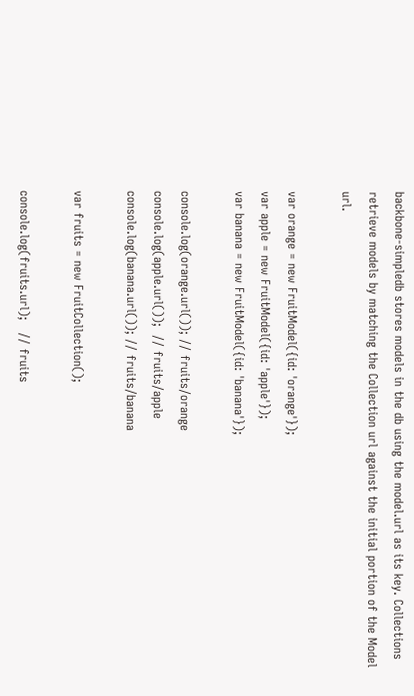backbone-simpledb stores models in the db using the model.url as its key. Collections retrieve models by matching the Collection url against the initial portion of the Model url.

var orange = new FruitModel({id: 'orange'});
var apple = new FruitModel({id: 'apple'});
var banana = new FruitModel({id: 'banana'});

console.log(orange.url()); // fruits/orange
console.log(apple.url());  // fruits/apple
console.log(banana.url()); // fruits/banana

var fruits = new FruitCollection();

console.log(fruits.url);   // fruits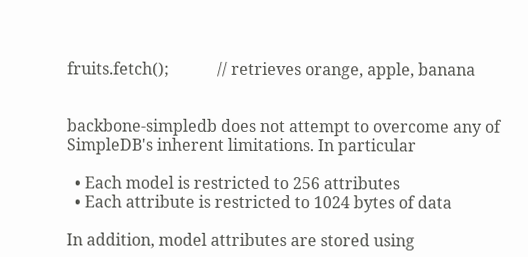fruits.fetch();            // retrieves orange, apple, banana


backbone-simpledb does not attempt to overcome any of SimpleDB's inherent limitations. In particular

  • Each model is restricted to 256 attributes
  • Each attribute is restricted to 1024 bytes of data

In addition, model attributes are stored using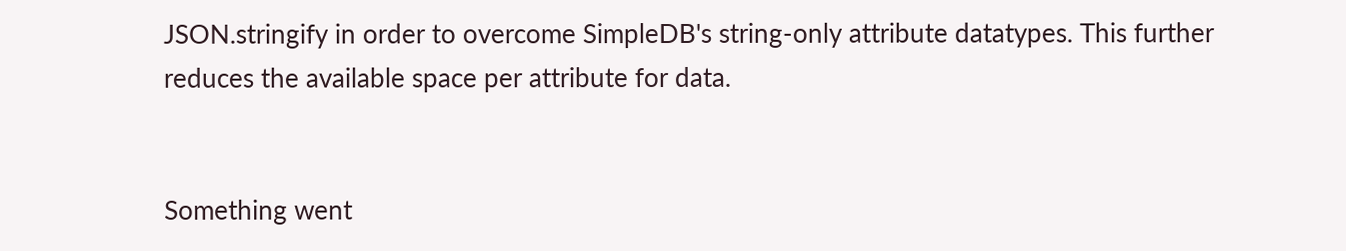JSON.stringify in order to overcome SimpleDB's string-only attribute datatypes. This further reduces the available space per attribute for data.


Something went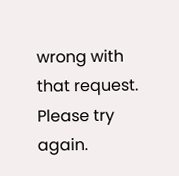wrong with that request. Please try again.